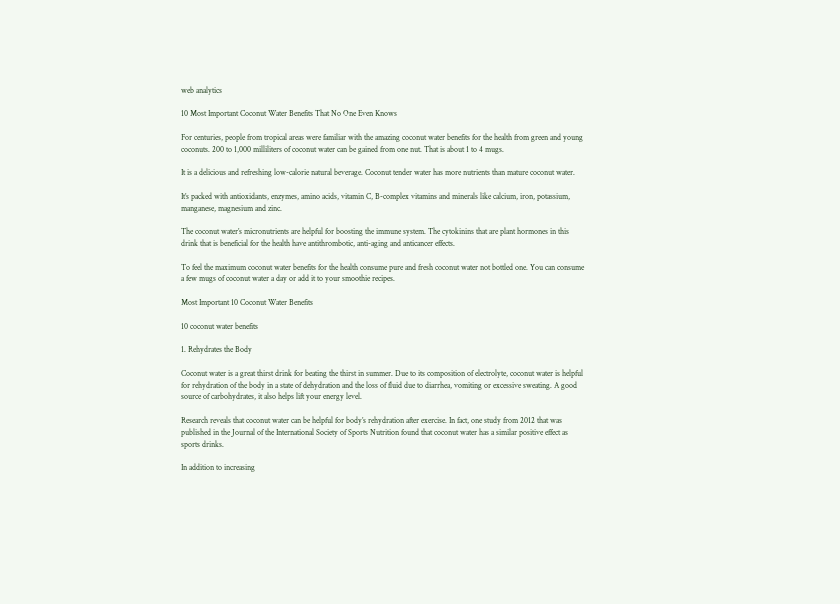web analytics

10 Most Important Coconut Water Benefits That No One Even Knows

For centuries, people from tropical areas were familiar with the amazing coconut water benefits for the health from green and young coconuts. 200 to 1,000 milliliters of coconut water can be gained from one nut. That is about 1 to 4 mugs.

It is a delicious and refreshing low-calorie natural beverage. Coconut tender water has more nutrients than mature coconut water.

It’s packed with antioxidants, enzymes, amino acids, vitamin C, B-complex vitamins and minerals like calcium, iron, potassium, manganese, magnesium and zinc.

The coconut water’s micronutrients are helpful for boosting the immune system. The cytokinins that are plant hormones in this drink that is beneficial for the health have antithrombotic, anti-aging and anticancer effects.

To feel the maximum coconut water benefits for the health consume pure and fresh coconut water not bottled one. You can consume a few mugs of coconut water a day or add it to your smoothie recipes.

Most Important 10 Coconut Water Benefits

10 coconut water benefits

1. Rehydrates the Body

Coconut water is a great thirst drink for beating the thirst in summer. Due to its composition of electrolyte, coconut water is helpful for rehydration of the body in a state of dehydration and the loss of fluid due to diarrhea, vomiting or excessive sweating. A good source of carbohydrates, it also helps lift your energy level.

Research reveals that coconut water can be helpful for body’s rehydration after exercise. In fact, one study from 2012 that was published in the Journal of the International Society of Sports Nutrition found that coconut water has a similar positive effect as sports drinks.

In addition to increasing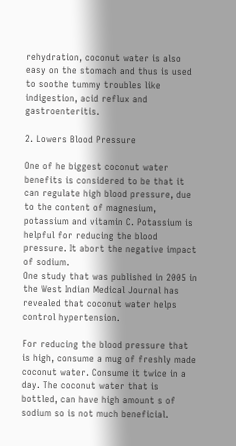rehydration, coconut water is also easy on the stomach and thus is used to soothe tummy troubles like indigestion, acid reflux and gastroenteritis.

2. Lowers Blood Pressure

One of he biggest coconut water benefits is considered to be that it can regulate high blood pressure, due to the content of magnesium, potassium and vitamin C. Potassium is helpful for reducing the blood pressure. It abort the negative impact of sodium.
One study that was published in 2005 in the West Indian Medical Journal has revealed that coconut water helps control hypertension.

For reducing the blood pressure that is high, consume a mug of freshly made coconut water. Consume it twice in a day. The coconut water that is bottled, can have high amount s of sodium so is not much beneficial.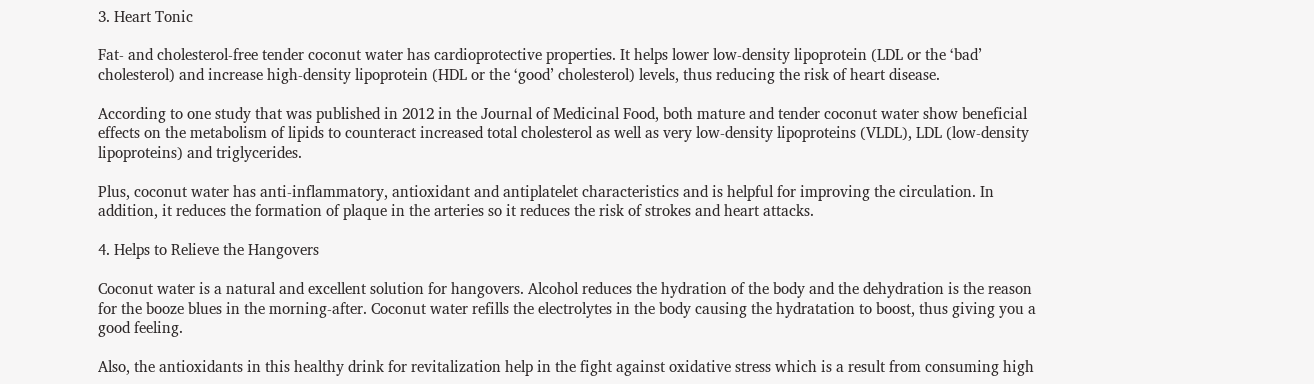3. Heart Tonic

Fat- and cholesterol-free tender coconut water has cardioprotective properties. It helps lower low-density lipoprotein (LDL or the ‘bad’ cholesterol) and increase high-density lipoprotein (HDL or the ‘good’ cholesterol) levels, thus reducing the risk of heart disease.

According to one study that was published in 2012 in the Journal of Medicinal Food, both mature and tender coconut water show beneficial effects on the metabolism of lipids to counteract increased total cholesterol as well as very low-density lipoproteins (VLDL), LDL (low-density lipoproteins) and triglycerides.

Plus, coconut water has anti-inflammatory, antioxidant and antiplatelet characteristics and is helpful for improving the circulation. In addition, it reduces the formation of plaque in the arteries so it reduces the risk of strokes and heart attacks.

4. Helps to Relieve the Hangovers

Coconut water is a natural and excellent solution for hangovers. Alcohol reduces the hydration of the body and the dehydration is the reason for the booze blues in the morning-after. Coconut water refills the electrolytes in the body causing the hydratation to boost, thus giving you a good feeling.

Also, the antioxidants in this healthy drink for revitalization help in the fight against oxidative stress which is a result from consuming high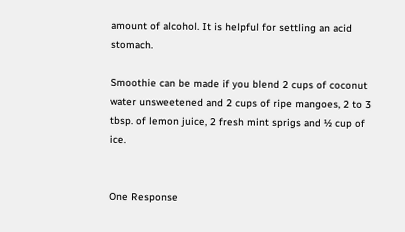amount of alcohol. It is helpful for settling an acid stomach.

Smoothie can be made if you blend 2 cups of coconut water unsweetened and 2 cups of ripe mangoes, 2 to 3 tbsp. of lemon juice, 2 fresh mint sprigs and ½ cup of ice.


One Response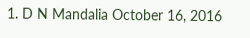1. D N Mandalia October 16, 2016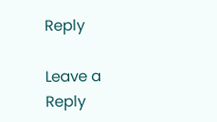Reply

Leave a Reply